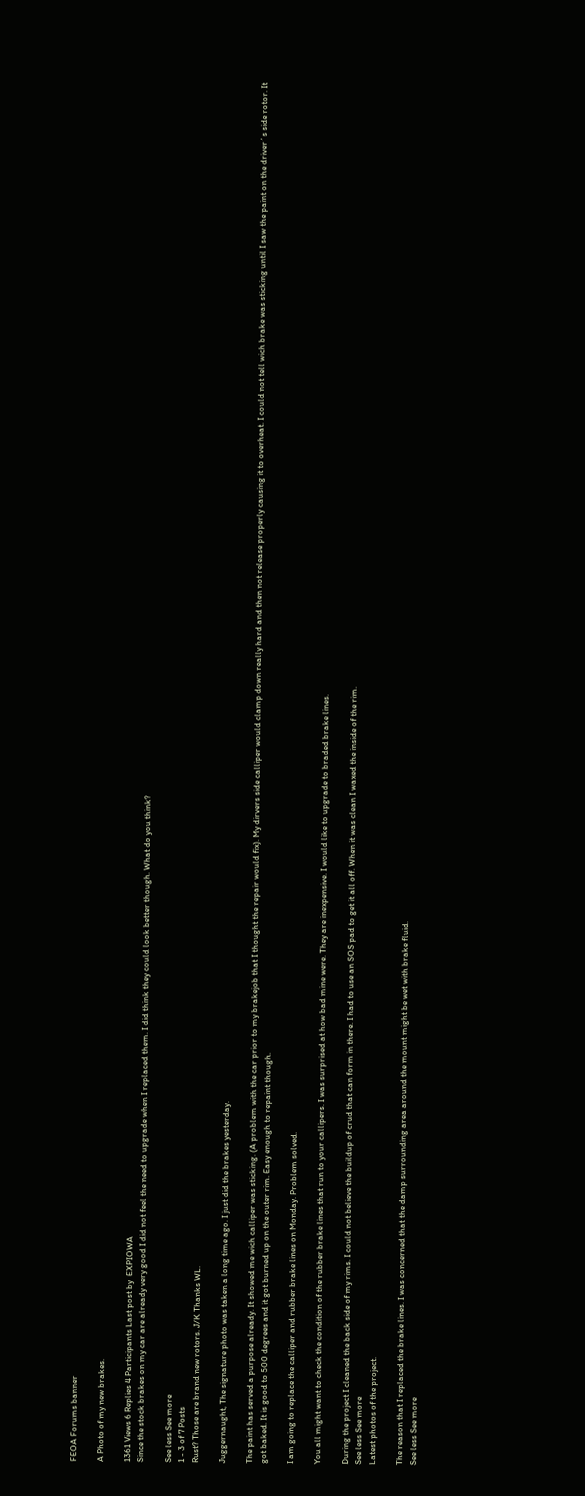FEOA Forums banner

A Photo of my new brakes.

1361 Views 6 Replies 4 Participants Last post by  EXPIOWA
Since the stock brakes on my car are already very good I did not feel the need to upgrade when I replaced them. I did think they could look better though. What do you think?

See less See more
1 - 3 of 7 Posts
Rust? Those are brand new rotors. J/K Thanks WL.

Juggernaught, The signature photo was taken a long time ago. I just did the brakes yesterday.

The paint has served a purpose already. It showed me wich calliper was sticking. (A problem with the car prior to my brakejob that I thought the repair would fix). My dirvers side calliper would clamp down really hard and then not release properly causing it to overheat. I could not tell wich brake was sticking until I saw the paint on the driver´s side rotor. It got baked. It is good to 500 degrees and it got burned up on the outer rim. Easy enough to repaint though.

I am going to replace the calliper and rubber brake lines on Monday. Problem solved.

You all might want to check the condition of the rubber brake lines that run to your callipers. I was surprised at how bad mine were. They are inexpensive. I would like to upgrade to braded brake lines.

During the project I cleaned the back side of my rims. I could not believe the buildup of crud that can form in there. I had to use an SOS pad to get it all off. When it was clean I waxed the inside of the rim.
See less See more
Latest photos of the project.

The reason that I replaced the brake lines. I was concerned that the damp surrounding area around the mount might be wet with brake fluid.
See less See more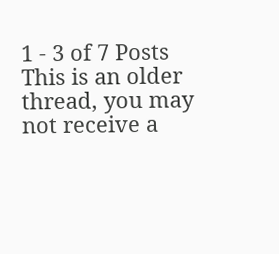1 - 3 of 7 Posts
This is an older thread, you may not receive a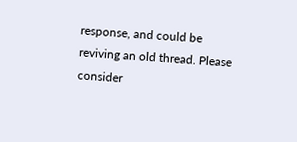response, and could be reviving an old thread. Please consider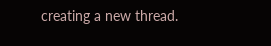creating a new thread.